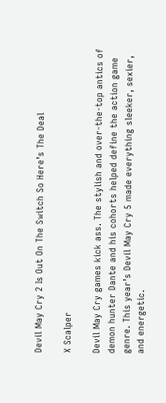Devil May Cry 2 Is Out On The Switch So Here’s The Deal

X Scalper

Devil May Cry games kick ass. The stylish and over-the-top antics of demon hunter Dante and his cohorts helped define the action game genre. This year’s Devil May Cry 5 made everything sleeker, sexier, and energetic.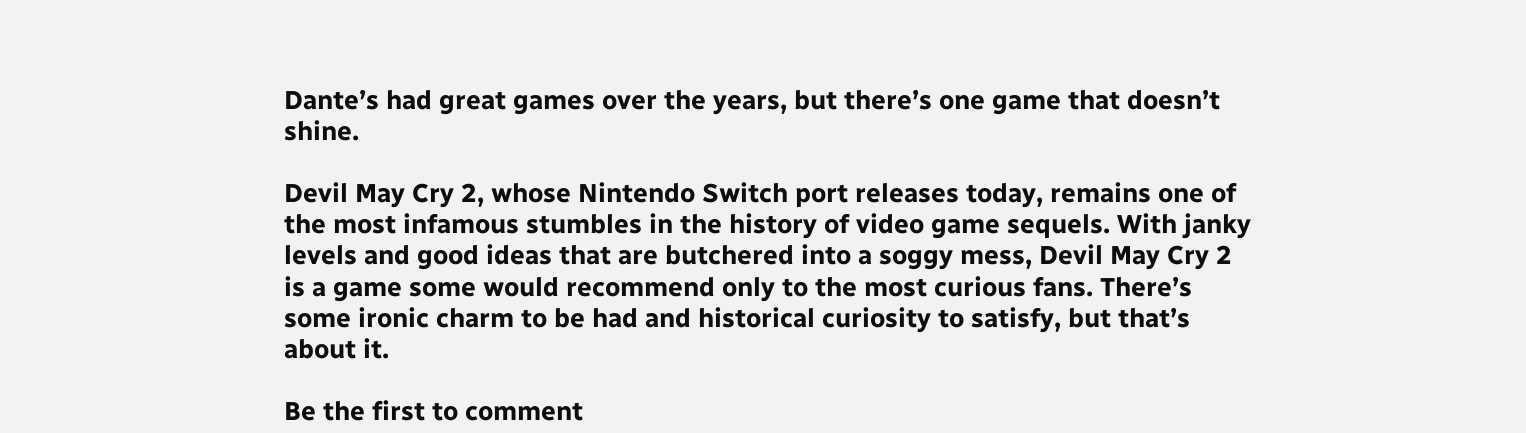Dante’s had great games over the years, but there’s one game that doesn’t shine.

Devil May Cry 2, whose Nintendo Switch port releases today, remains one of the most infamous stumbles in the history of video game sequels. With janky levels and good ideas that are butchered into a soggy mess, Devil May Cry 2 is a game some would recommend only to the most curious fans. There’s some ironic charm to be had and historical curiosity to satisfy, but that’s about it.

Be the first to comment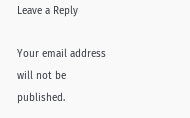Leave a Reply

Your email address will not be published.